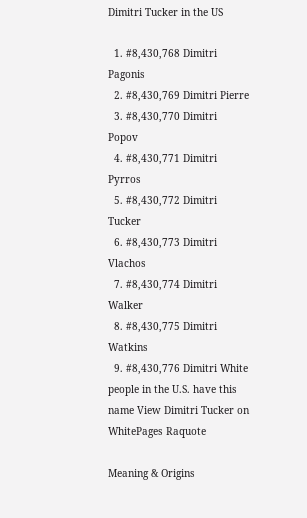Dimitri Tucker in the US

  1. #8,430,768 Dimitri Pagonis
  2. #8,430,769 Dimitri Pierre
  3. #8,430,770 Dimitri Popov
  4. #8,430,771 Dimitri Pyrros
  5. #8,430,772 Dimitri Tucker
  6. #8,430,773 Dimitri Vlachos
  7. #8,430,774 Dimitri Walker
  8. #8,430,775 Dimitri Watkins
  9. #8,430,776 Dimitri White
people in the U.S. have this name View Dimitri Tucker on WhitePages Raquote

Meaning & Origins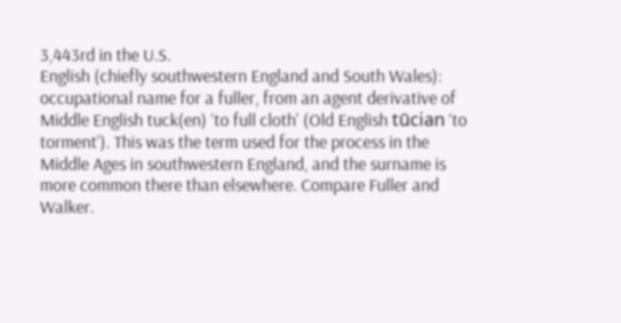3,443rd in the U.S.
English (chiefly southwestern England and South Wales): occupational name for a fuller, from an agent derivative of Middle English tuck(en) ‘to full cloth’ (Old English tūcian ‘to torment’). This was the term used for the process in the Middle Ages in southwestern England, and the surname is more common there than elsewhere. Compare Fuller and Walker.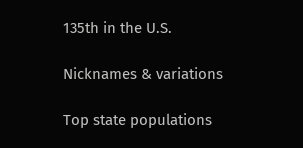135th in the U.S.

Nicknames & variations

Top state populations